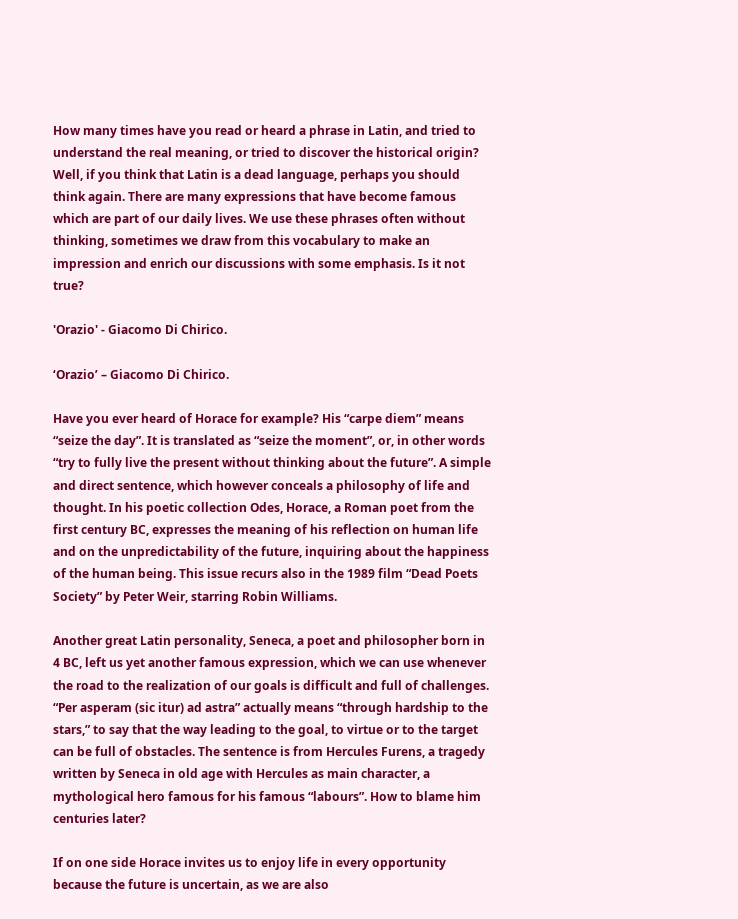How many times have you read or heard a phrase in Latin, and tried to understand the real meaning, or tried to discover the historical origin? Well, if you think that Latin is a dead language, perhaps you should think again. There are many expressions that have become famous which are part of our daily lives. We use these phrases often without thinking, sometimes we draw from this vocabulary to make an impression and enrich our discussions with some emphasis. Is it not true?

'Orazio' - Giacomo Di Chirico.

‘Orazio’ – Giacomo Di Chirico.

Have you ever heard of Horace for example? His “carpe diem” means “seize the day”. It is translated as “seize the moment”, or, in other words “try to fully live the present without thinking about the future”. A simple and direct sentence, which however conceals a philosophy of life and thought. In his poetic collection Odes, Horace, a Roman poet from the first century BC, expresses the meaning of his reflection on human life and on the unpredictability of the future, inquiring about the happiness of the human being. This issue recurs also in the 1989 film “Dead Poets Society” by Peter Weir, starring Robin Williams.

Another great Latin personality, Seneca, a poet and philosopher born in 4 BC, left us yet another famous expression, which we can use whenever the road to the realization of our goals is difficult and full of challenges. “Per asperam (sic itur) ad astra” actually means “through hardship to the stars,” to say that the way leading to the goal, to virtue or to the target can be full of obstacles. The sentence is from Hercules Furens, a tragedy written by Seneca in old age with Hercules as main character, a mythological hero famous for his famous “labours”. How to blame him centuries later?

If on one side Horace invites us to enjoy life in every opportunity because the future is uncertain, as we are also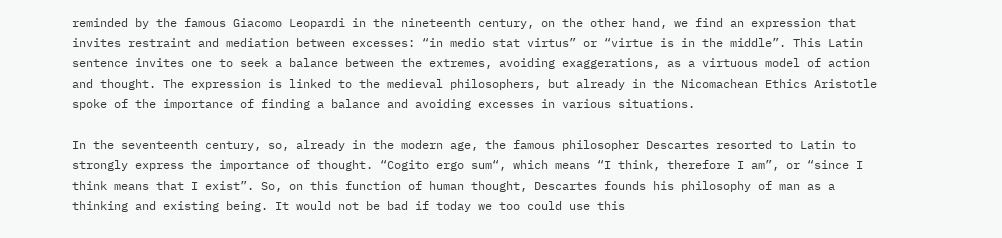reminded by the famous Giacomo Leopardi in the nineteenth century, on the other hand, we find an expression that invites restraint and mediation between excesses: “in medio stat virtus” or “virtue is in the middle”. This Latin sentence invites one to seek a balance between the extremes, avoiding exaggerations, as a virtuous model of action and thought. The expression is linked to the medieval philosophers, but already in the Nicomachean Ethics Aristotle spoke of the importance of finding a balance and avoiding excesses in various situations.

In the seventeenth century, so, already in the modern age, the famous philosopher Descartes resorted to Latin to strongly express the importance of thought. “Cogito ergo sum“, which means “I think, therefore I am”, or “since I think means that I exist”. So, on this function of human thought, Descartes founds his philosophy of man as a thinking and existing being. It would not be bad if today we too could use this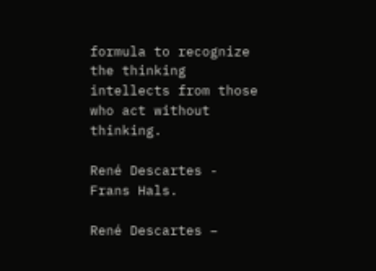formula to recognize the thinking intellects from those who act without thinking.

René Descartes - Frans Hals.

René Descartes –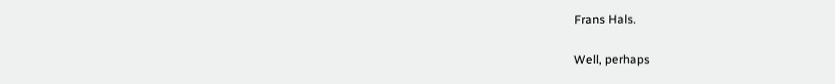Frans Hals.

Well, perhaps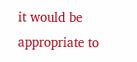it would be appropriate to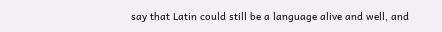say that Latin could still be a language alive and well, and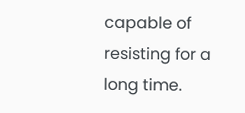capable of resisting for a long time.